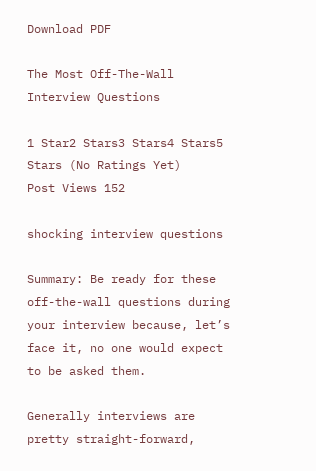Download PDF

The Most Off-The-Wall Interview Questions

1 Star2 Stars3 Stars4 Stars5 Stars (No Ratings Yet)
Post Views 152

shocking interview questions

Summary: Be ready for these off-the-wall questions during your interview because, let’s face it, no one would expect to be asked them.

Generally interviews are pretty straight-forward,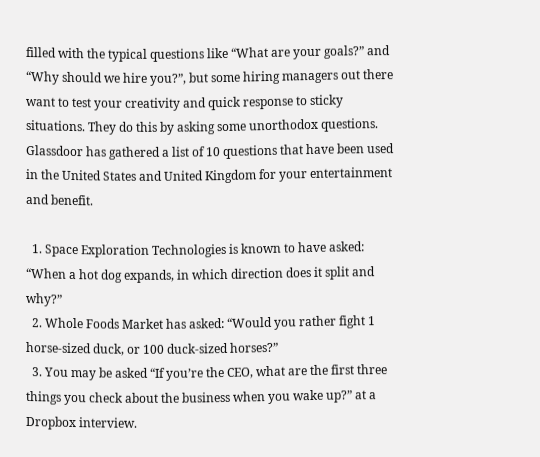filled with the typical questions like “What are your goals?” and “Why should we hire you?”, but some hiring managers out there want to test your creativity and quick response to sticky situations. They do this by asking some unorthodox questions. Glassdoor has gathered a list of 10 questions that have been used in the United States and United Kingdom for your entertainment and benefit.

  1. Space Exploration Technologies is known to have asked: “When a hot dog expands, in which direction does it split and why?”
  2. Whole Foods Market has asked: “Would you rather fight 1 horse-sized duck, or 100 duck-sized horses?”
  3. You may be asked “If you’re the CEO, what are the first three things you check about the business when you wake up?” at a Dropbox interview.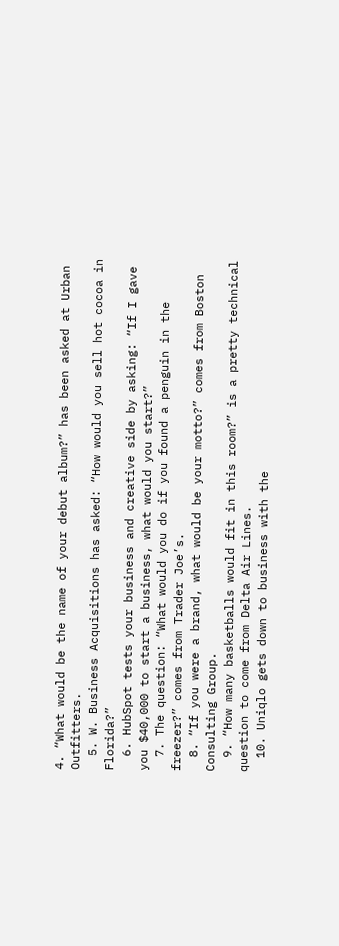4. “What would be the name of your debut album?” has been asked at Urban Outfitters.
  5. W. Business Acquisitions has asked: “How would you sell hot cocoa in Florida?”
  6. HubSpot tests your business and creative side by asking: “If I gave you $40,000 to start a business, what would you start?”
  7. The question: “What would you do if you found a penguin in the freezer?” comes from Trader Joe’s.
  8. “If you were a brand, what would be your motto?” comes from Boston Consulting Group.
  9. “How many basketballs would fit in this room?” is a pretty technical question to come from Delta Air Lines.
  10. Uniqlo gets down to business with the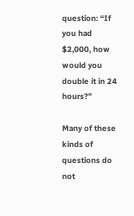question: “If you had $2,000, how would you double it in 24 hours?”

Many of these kinds of questions do not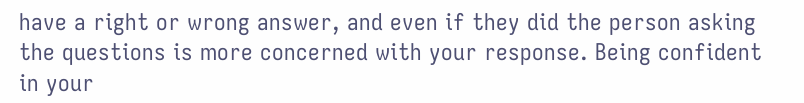have a right or wrong answer, and even if they did the person asking the questions is more concerned with your response. Being confident in your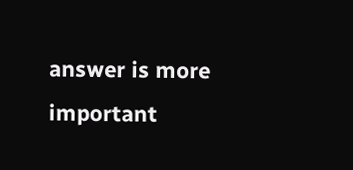answer is more important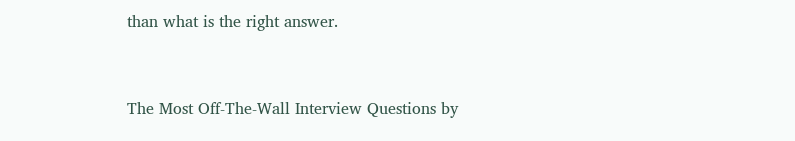than what is the right answer.


The Most Off-The-Wall Interview Questions by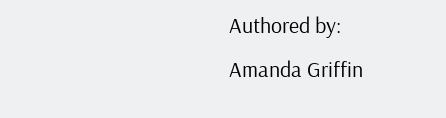Authored by: Amanda Griffin